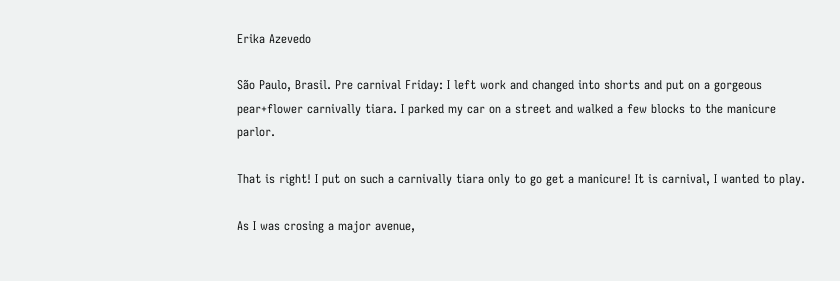Erika Azevedo

São Paulo, Brasil. Pre carnival Friday: I left work and changed into shorts and put on a gorgeous pear+flower carnivally tiara. I parked my car on a street and walked a few blocks to the manicure parlor.

That is right! I put on such a carnivally tiara only to go get a manicure! It is carnival, I wanted to play.

As I was crosing a major avenue,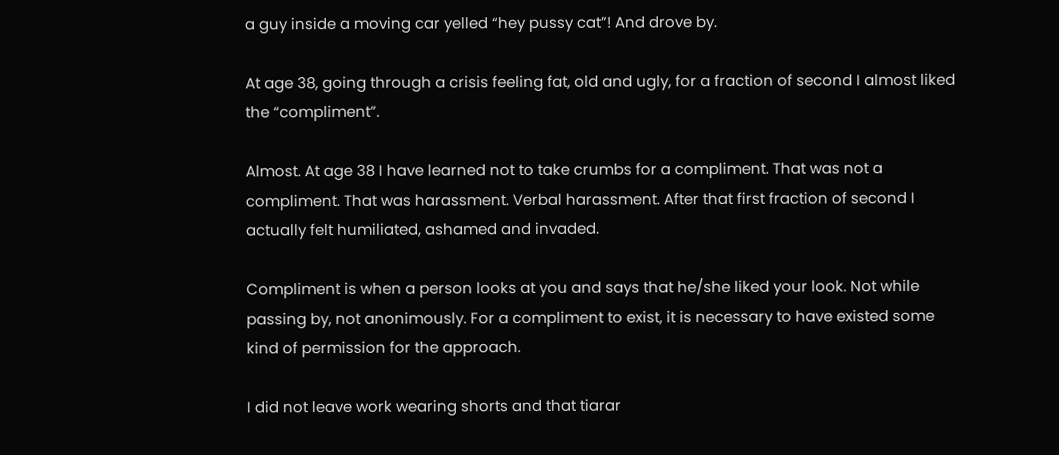a guy inside a moving car yelled “hey pussy cat”! And drove by.

At age 38, going through a crisis feeling fat, old and ugly, for a fraction of second I almost liked the “compliment”.

Almost. At age 38 I have learned not to take crumbs for a compliment. That was not a compliment. That was harassment. Verbal harassment. After that first fraction of second I actually felt humiliated, ashamed and invaded.

Compliment is when a person looks at you and says that he/she liked your look. Not while passing by, not anonimously. For a compliment to exist, it is necessary to have existed some kind of permission for the approach.

I did not leave work wearing shorts and that tiarar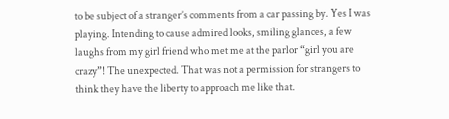to be subject of a stranger’s comments from a car passing by. Yes I was playing. Intending to cause admired looks, smiling glances, a few laughs from my girl friend who met me at the parlor “girl you are crazy”! The unexpected. That was not a permission for strangers to think they have the liberty to approach me like that.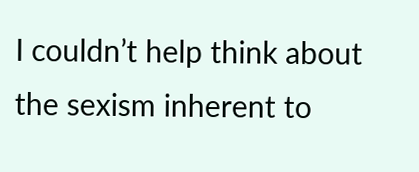I couldn’t help think about the sexism inherent to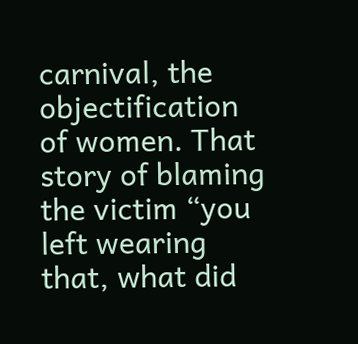carnival, the objectification of women. That story of blaming the victim “you left wearing that, what did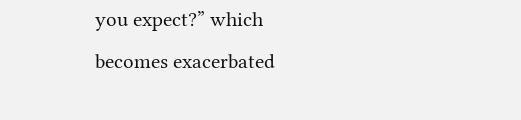you expect?” which becomes exacerbated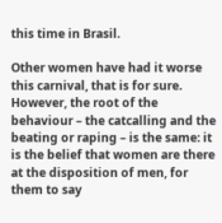this time in Brasil.

Other women have had it worse this carnival, that is for sure. However, the root of the behaviour – the catcalling and the beating or raping – is the same: it is the belief that women are there at the disposition of men, for them to say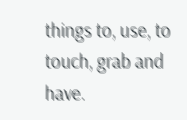things to, use, to touch, grab and have.